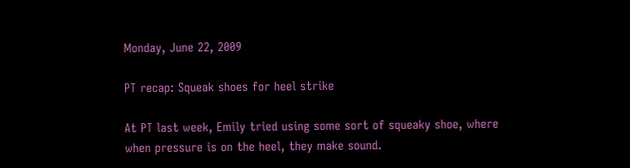Monday, June 22, 2009

PT recap: Squeak shoes for heel strike

At PT last week, Emily tried using some sort of squeaky shoe, where when pressure is on the heel, they make sound.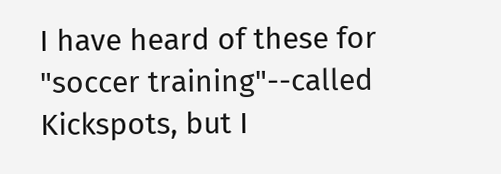I have heard of these for "soccer training"--called Kickspots, but I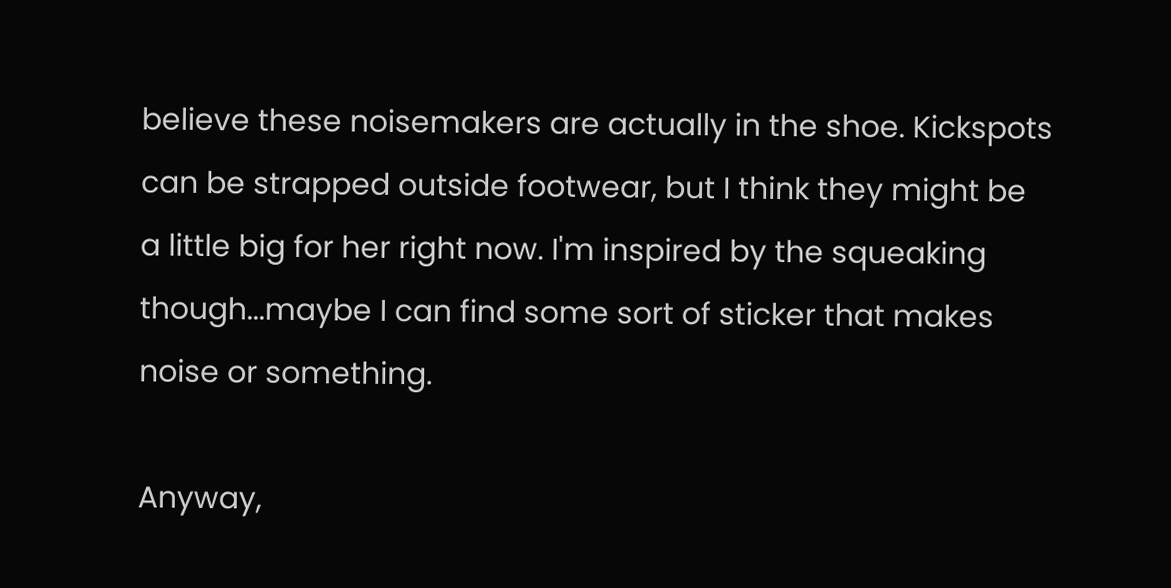believe these noisemakers are actually in the shoe. Kickspots can be strapped outside footwear, but I think they might be a little big for her right now. I'm inspired by the squeaking though...maybe I can find some sort of sticker that makes noise or something.

Anyway,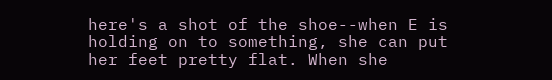here's a shot of the shoe--when E is holding on to something, she can put her feet pretty flat. When she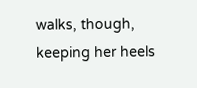walks, though, keeping her heels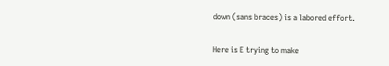down (sans braces) is a labored effort.

Here is E trying to make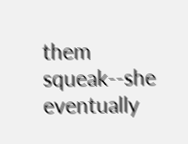them squeak--she eventually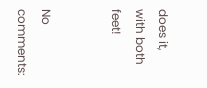does it, with both feet!


No comments: